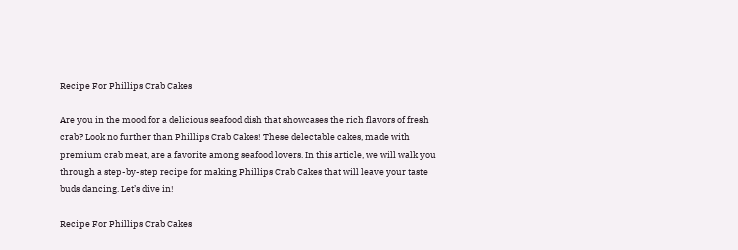Recipe For Phillips Crab Cakes

Are you in the mood for a delicious seafood dish that showcases the rich flavors of fresh crab? Look no further than Phillips Crab Cakes! These delectable cakes, made with premium crab meat, are a favorite among seafood lovers. In this article, we will walk you through a step-by-step recipe for making Phillips Crab Cakes that will leave your taste buds dancing. Let’s dive in!

Recipe For Phillips Crab Cakes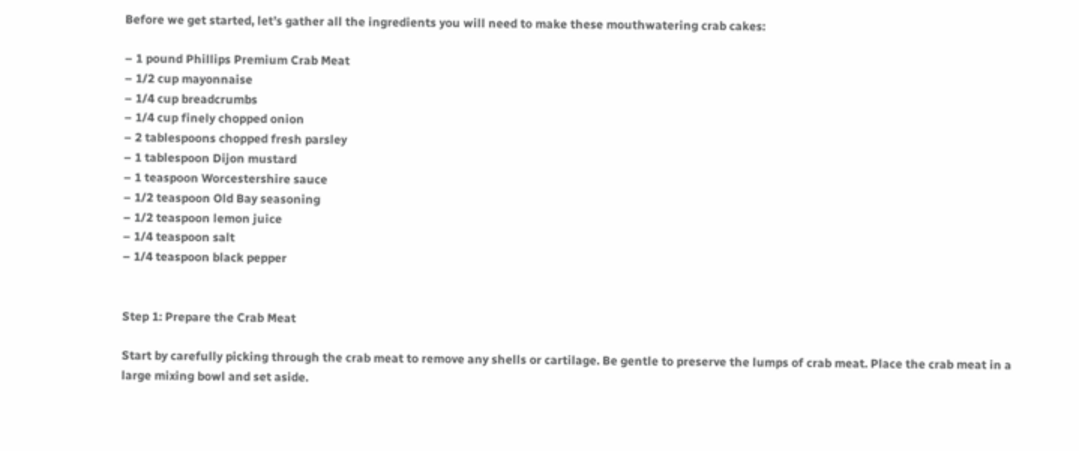Before we get started, let’s gather all the ingredients you will need to make these mouthwatering crab cakes:

– 1 pound Phillips Premium Crab Meat
– 1/2 cup mayonnaise
– 1/4 cup breadcrumbs
– 1/4 cup finely chopped onion
– 2 tablespoons chopped fresh parsley
– 1 tablespoon Dijon mustard
– 1 teaspoon Worcestershire sauce
– 1/2 teaspoon Old Bay seasoning
– 1/2 teaspoon lemon juice
– 1/4 teaspoon salt
– 1/4 teaspoon black pepper


Step 1: Prepare the Crab Meat

Start by carefully picking through the crab meat to remove any shells or cartilage. Be gentle to preserve the lumps of crab meat. Place the crab meat in a large mixing bowl and set aside.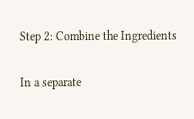Step 2: Combine the Ingredients

In a separate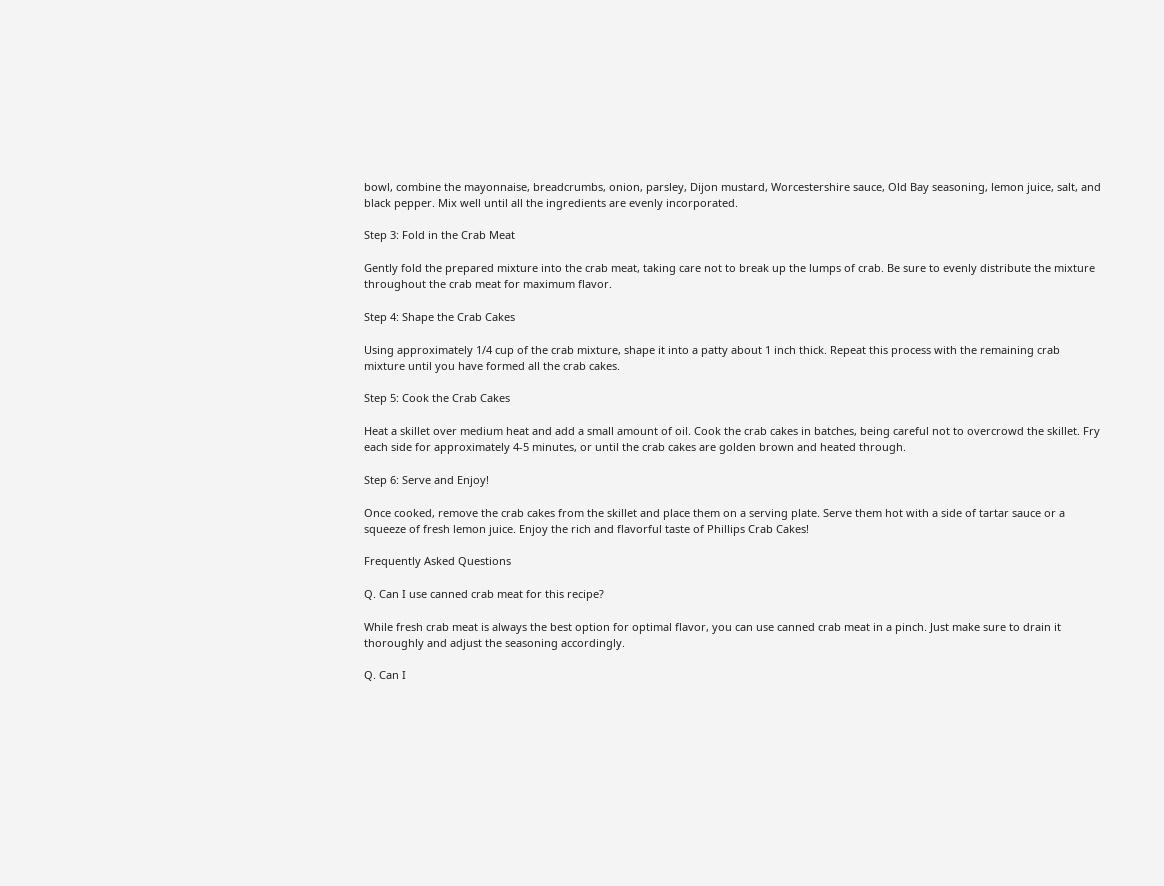bowl, combine the mayonnaise, breadcrumbs, onion, parsley, Dijon mustard, Worcestershire sauce, Old Bay seasoning, lemon juice, salt, and black pepper. Mix well until all the ingredients are evenly incorporated.

Step 3: Fold in the Crab Meat

Gently fold the prepared mixture into the crab meat, taking care not to break up the lumps of crab. Be sure to evenly distribute the mixture throughout the crab meat for maximum flavor.

Step 4: Shape the Crab Cakes

Using approximately 1/4 cup of the crab mixture, shape it into a patty about 1 inch thick. Repeat this process with the remaining crab mixture until you have formed all the crab cakes.

Step 5: Cook the Crab Cakes

Heat a skillet over medium heat and add a small amount of oil. Cook the crab cakes in batches, being careful not to overcrowd the skillet. Fry each side for approximately 4-5 minutes, or until the crab cakes are golden brown and heated through.

Step 6: Serve and Enjoy!

Once cooked, remove the crab cakes from the skillet and place them on a serving plate. Serve them hot with a side of tartar sauce or a squeeze of fresh lemon juice. Enjoy the rich and flavorful taste of Phillips Crab Cakes!

Frequently Asked Questions

Q. Can I use canned crab meat for this recipe?

While fresh crab meat is always the best option for optimal flavor, you can use canned crab meat in a pinch. Just make sure to drain it thoroughly and adjust the seasoning accordingly.

Q. Can I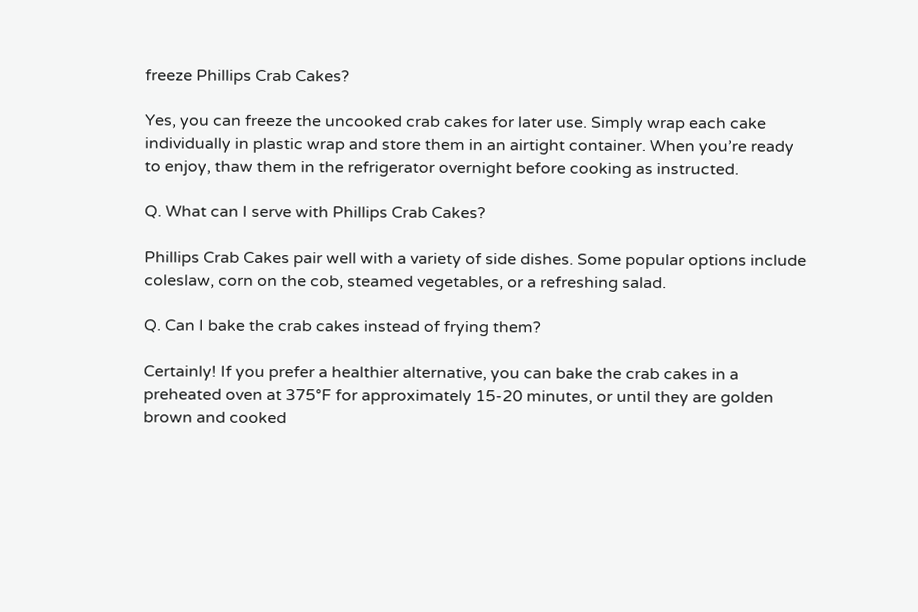freeze Phillips Crab Cakes?

Yes, you can freeze the uncooked crab cakes for later use. Simply wrap each cake individually in plastic wrap and store them in an airtight container. When you’re ready to enjoy, thaw them in the refrigerator overnight before cooking as instructed.

Q. What can I serve with Phillips Crab Cakes?

Phillips Crab Cakes pair well with a variety of side dishes. Some popular options include coleslaw, corn on the cob, steamed vegetables, or a refreshing salad.

Q. Can I bake the crab cakes instead of frying them?

Certainly! If you prefer a healthier alternative, you can bake the crab cakes in a preheated oven at 375°F for approximately 15-20 minutes, or until they are golden brown and cooked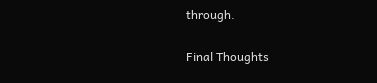through.

Final Thoughts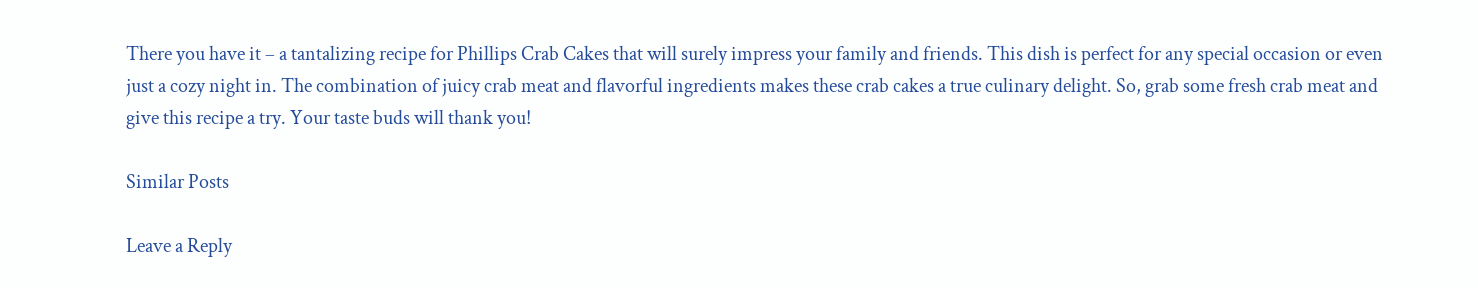There you have it – a tantalizing recipe for Phillips Crab Cakes that will surely impress your family and friends. This dish is perfect for any special occasion or even just a cozy night in. The combination of juicy crab meat and flavorful ingredients makes these crab cakes a true culinary delight. So, grab some fresh crab meat and give this recipe a try. Your taste buds will thank you!

Similar Posts

Leave a Reply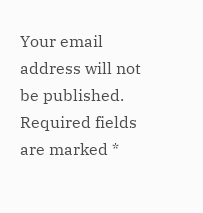Your email address will not be published. Required fields are marked *